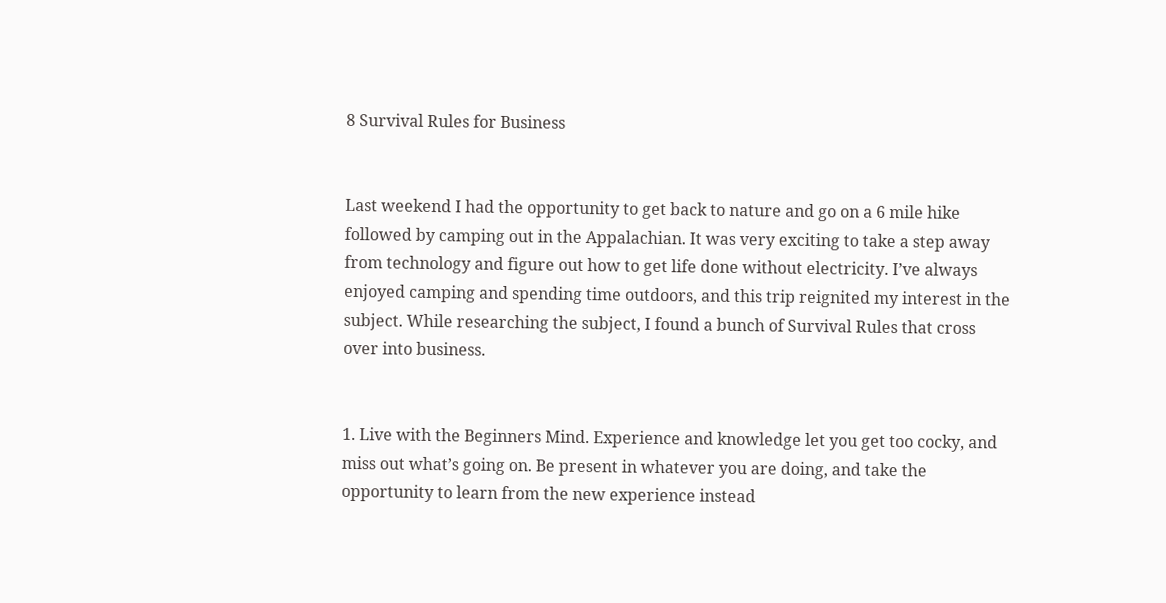8 Survival Rules for Business


Last weekend I had the opportunity to get back to nature and go on a 6 mile hike followed by camping out in the Appalachian. It was very exciting to take a step away from technology and figure out how to get life done without electricity. I’ve always enjoyed camping and spending time outdoors, and this trip reignited my interest in the subject. While researching the subject, I found a bunch of Survival Rules that cross over into business.


1. Live with the Beginners Mind. Experience and knowledge let you get too cocky, and miss out what’s going on. Be present in whatever you are doing, and take the opportunity to learn from the new experience instead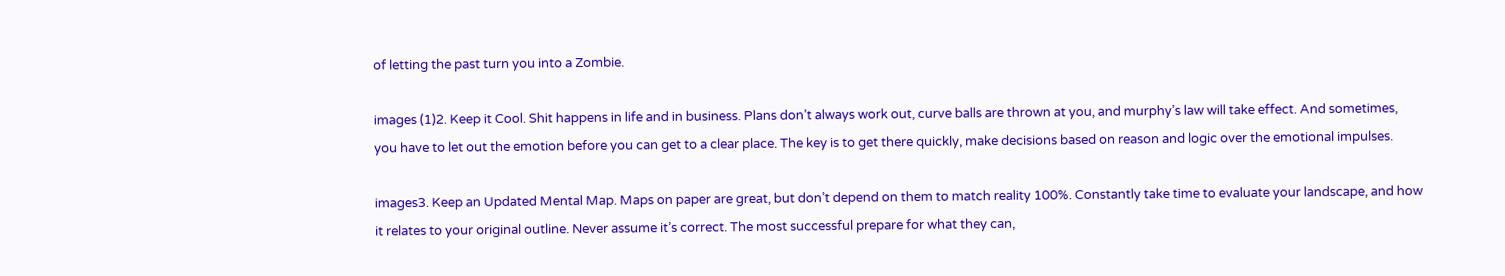of letting the past turn you into a Zombie.

images (1)2. Keep it Cool. Shit happens in life and in business. Plans don’t always work out, curve balls are thrown at you, and murphy’s law will take effect. And sometimes, you have to let out the emotion before you can get to a clear place. The key is to get there quickly, make decisions based on reason and logic over the emotional impulses.

images3. Keep an Updated Mental Map. Maps on paper are great, but don’t depend on them to match reality 100%. Constantly take time to evaluate your landscape, and how it relates to your original outline. Never assume it’s correct. The most successful prepare for what they can,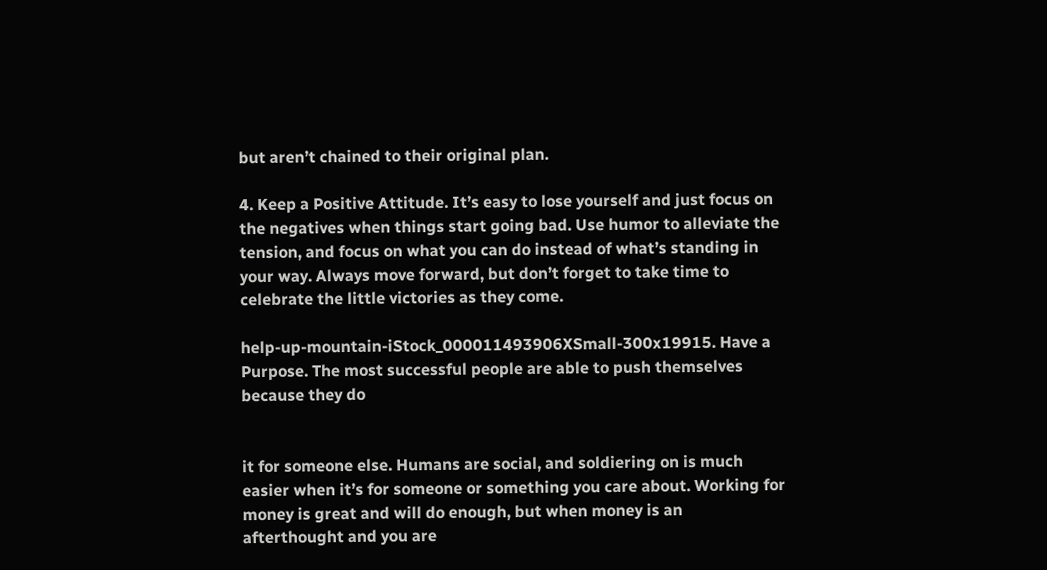but aren’t chained to their original plan.

4. Keep a Positive Attitude. It’s easy to lose yourself and just focus on the negatives when things start going bad. Use humor to alleviate the tension, and focus on what you can do instead of what’s standing in your way. Always move forward, but don’t forget to take time to celebrate the little victories as they come.

help-up-mountain-iStock_000011493906XSmall-300x19915. Have a Purpose. The most successful people are able to push themselves because they do


it for someone else. Humans are social, and soldiering on is much easier when it’s for someone or something you care about. Working for money is great and will do enough, but when money is an afterthought and you are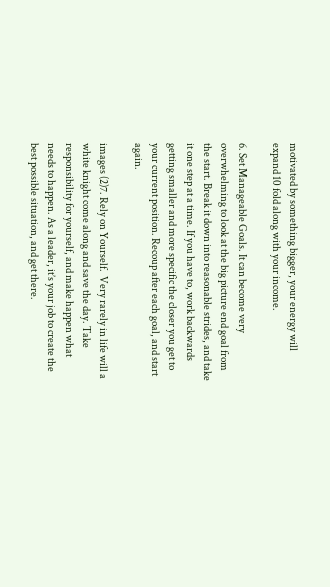motivated by something bigger, your energy will expand 10 fold along with your income.

6. Set Manageable Goals. It can become very overwhelming to look at the big picture end goal from the start. Break it down into reasonable strides, and take it one step at a time. If you have to, work backwards getting smaller and more specific the closer you get to your current position. Recoup after each goal, and start again.

images (2)7. Rely on Yourself.  Very rarely in life will a white knight come along and save the day. Take responsibility for yourself, and make happen what needs to happen. As a leader, it’s your job to create the best possible situation, and get there.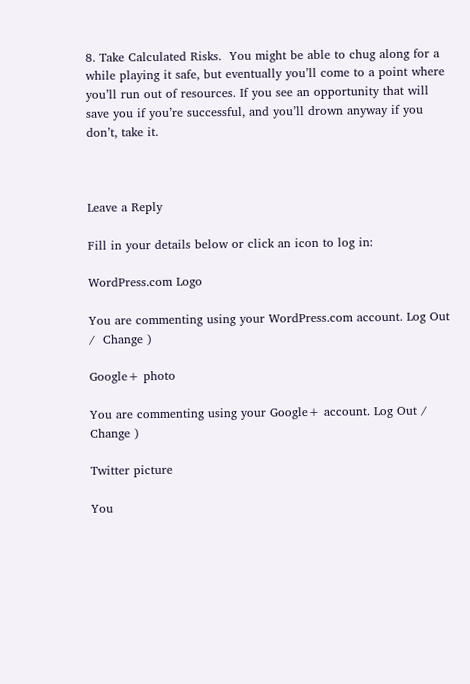8. Take Calculated Risks.  You might be able to chug along for a while playing it safe, but eventually you’ll come to a point where you’ll run out of resources. If you see an opportunity that will save you if you’re successful, and you’ll drown anyway if you don’t, take it.



Leave a Reply

Fill in your details below or click an icon to log in:

WordPress.com Logo

You are commenting using your WordPress.com account. Log Out /  Change )

Google+ photo

You are commenting using your Google+ account. Log Out /  Change )

Twitter picture

You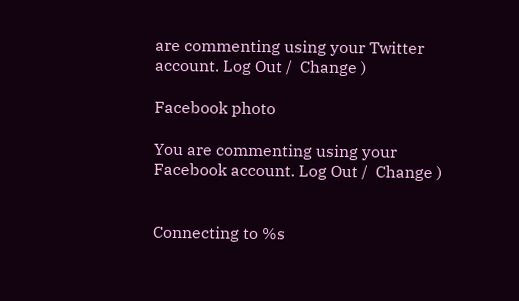are commenting using your Twitter account. Log Out /  Change )

Facebook photo

You are commenting using your Facebook account. Log Out /  Change )


Connecting to %s